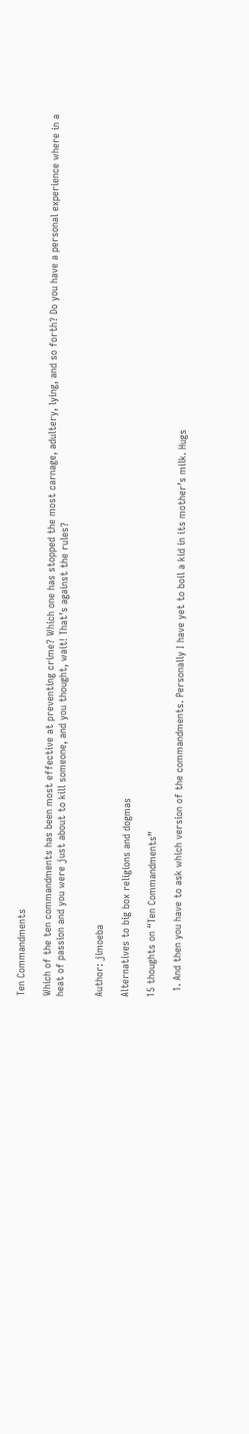Ten Commandments

Which of the ten commandments has been most effective at preventing crime? Which one has stopped the most carnage, adultery, lying, and so forth? Do you have a personal experience where in a heat of passion and you were just about to kill someone, and you thought, wait! That’s against the rules?


Author: jimoeba

Alternatives to big box religions and dogmas

15 thoughts on “Ten Commandments”

  1. And then you have to ask which version of the commandments. Personally I have yet to boil a kid in its mother’s milk. Hugs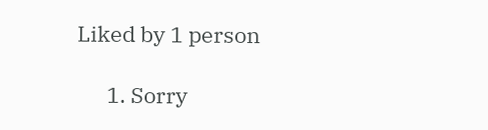Liked by 1 person

      1. Sorry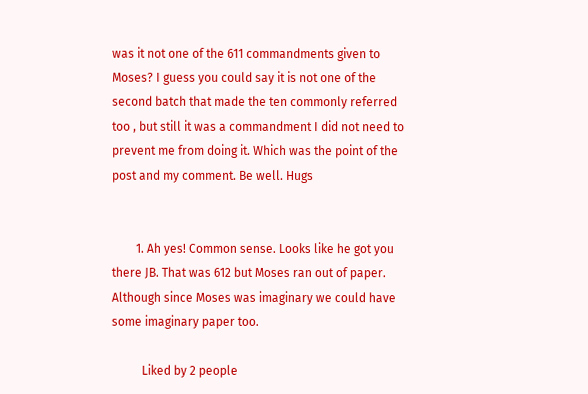was it not one of the 611 commandments given to Moses? I guess you could say it is not one of the second batch that made the ten commonly referred too , but still it was a commandment I did not need to prevent me from doing it. Which was the point of the post and my comment. Be well. Hugs


        1. Ah yes! Common sense. Looks like he got you there JB. That was 612 but Moses ran out of paper. Although since Moses was imaginary we could have some imaginary paper too.

          Liked by 2 people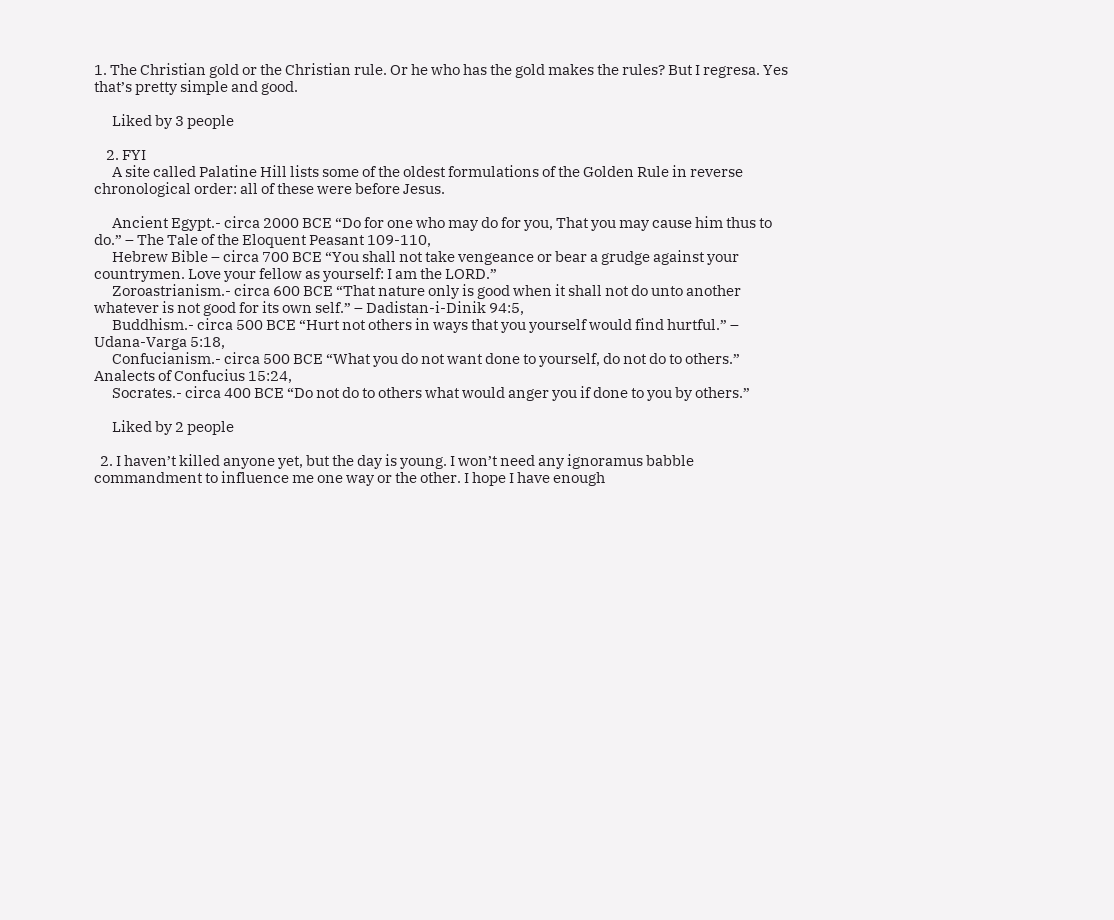1. The Christian gold or the Christian rule. Or he who has the gold makes the rules? But I regresa. Yes that’s pretty simple and good.

      Liked by 3 people

    2. FYI
      A site called Palatine Hill lists some of the oldest formulations of the Golden Rule in reverse chronological order: all of these were before Jesus.

      Ancient Egypt.- circa 2000 BCE “Do for one who may do for you, That you may cause him thus to do.” – The Tale of the Eloquent Peasant 109-110,
      Hebrew Bible – circa 700 BCE “You shall not take vengeance or bear a grudge against your countrymen. Love your fellow as yourself: I am the LORD.”
      Zoroastrianism.- circa 600 BCE “That nature only is good when it shall not do unto another whatever is not good for its own self.” – Dadistan-i-Dinik 94:5,
      Buddhism.- circa 500 BCE “Hurt not others in ways that you yourself would find hurtful.” – Udana-Varga 5:18,
      Confucianism.- circa 500 BCE “What you do not want done to yourself, do not do to others.” Analects of Confucius 15:24,
      Socrates.- circa 400 BCE “Do not do to others what would anger you if done to you by others.”

      Liked by 2 people

  2. I haven’t killed anyone yet, but the day is young. I won’t need any ignoramus babble commandment to influence me one way or the other. I hope I have enough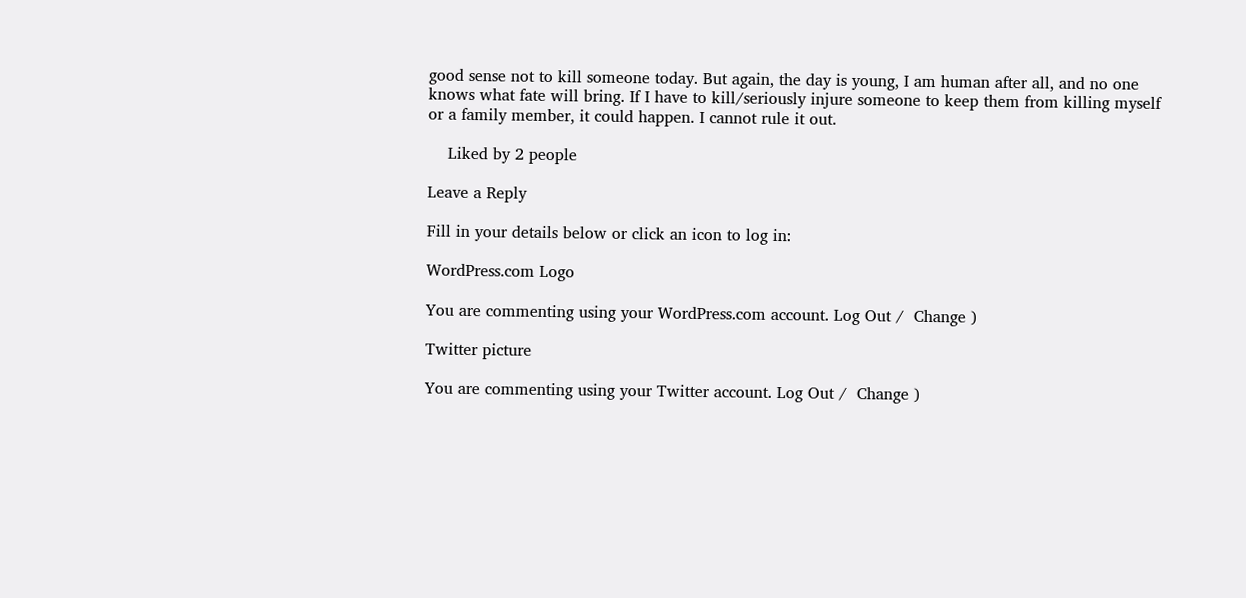good sense not to kill someone today. But again, the day is young, I am human after all, and no one knows what fate will bring. If I have to kill/seriously injure someone to keep them from killing myself or a family member, it could happen. I cannot rule it out.

    Liked by 2 people

Leave a Reply

Fill in your details below or click an icon to log in:

WordPress.com Logo

You are commenting using your WordPress.com account. Log Out /  Change )

Twitter picture

You are commenting using your Twitter account. Log Out /  Change )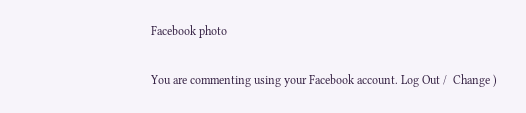Facebook photo

You are commenting using your Facebook account. Log Out /  Change )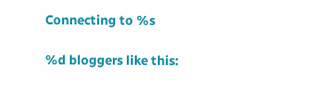Connecting to %s

%d bloggers like this: